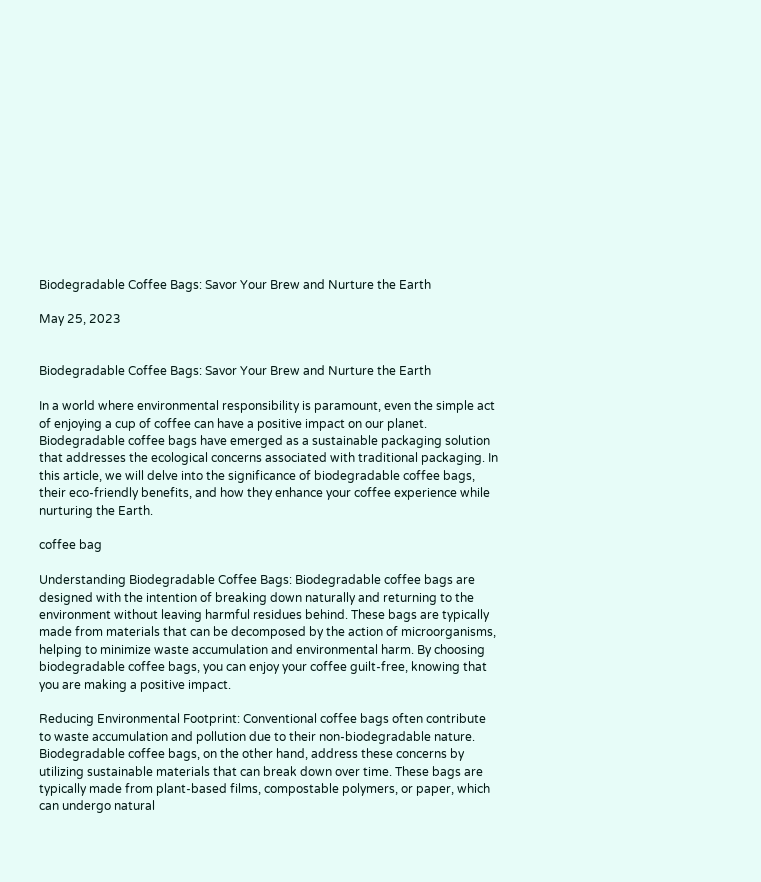Biodegradable Coffee Bags: Savor Your Brew and Nurture the Earth

May 25, 2023


Biodegradable Coffee Bags: Savor Your Brew and Nurture the Earth

In a world where environmental responsibility is paramount, even the simple act of enjoying a cup of coffee can have a positive impact on our planet. Biodegradable coffee bags have emerged as a sustainable packaging solution that addresses the ecological concerns associated with traditional packaging. In this article, we will delve into the significance of biodegradable coffee bags, their eco-friendly benefits, and how they enhance your coffee experience while nurturing the Earth.

coffee bag

Understanding Biodegradable Coffee Bags: Biodegradable coffee bags are designed with the intention of breaking down naturally and returning to the environment without leaving harmful residues behind. These bags are typically made from materials that can be decomposed by the action of microorganisms, helping to minimize waste accumulation and environmental harm. By choosing biodegradable coffee bags, you can enjoy your coffee guilt-free, knowing that you are making a positive impact.

Reducing Environmental Footprint: Conventional coffee bags often contribute to waste accumulation and pollution due to their non-biodegradable nature. Biodegradable coffee bags, on the other hand, address these concerns by utilizing sustainable materials that can break down over time. These bags are typically made from plant-based films, compostable polymers, or paper, which can undergo natural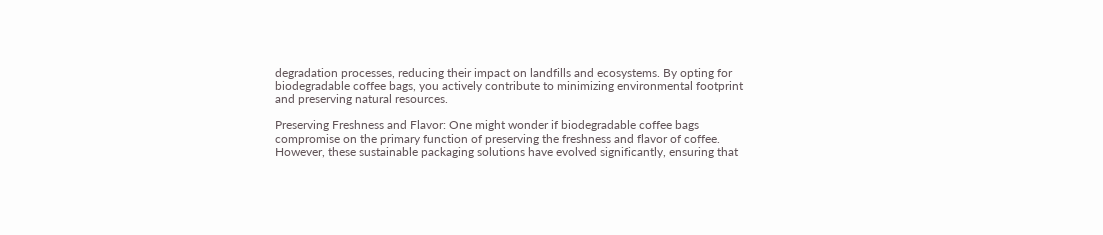degradation processes, reducing their impact on landfills and ecosystems. By opting for biodegradable coffee bags, you actively contribute to minimizing environmental footprint and preserving natural resources.

Preserving Freshness and Flavor: One might wonder if biodegradable coffee bags compromise on the primary function of preserving the freshness and flavor of coffee. However, these sustainable packaging solutions have evolved significantly, ensuring that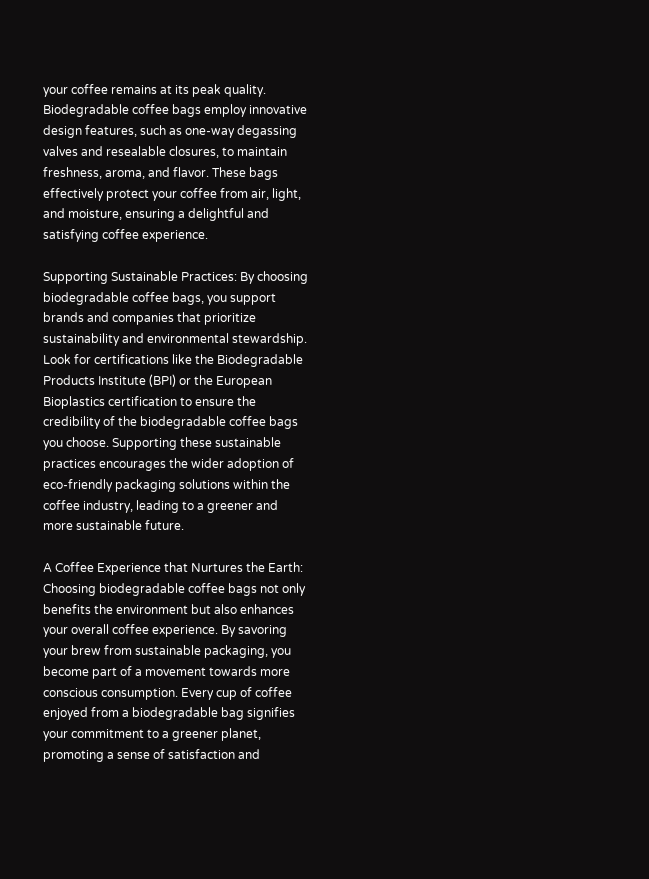your coffee remains at its peak quality. Biodegradable coffee bags employ innovative design features, such as one-way degassing valves and resealable closures, to maintain freshness, aroma, and flavor. These bags effectively protect your coffee from air, light, and moisture, ensuring a delightful and satisfying coffee experience.

Supporting Sustainable Practices: By choosing biodegradable coffee bags, you support brands and companies that prioritize sustainability and environmental stewardship. Look for certifications like the Biodegradable Products Institute (BPI) or the European Bioplastics certification to ensure the credibility of the biodegradable coffee bags you choose. Supporting these sustainable practices encourages the wider adoption of eco-friendly packaging solutions within the coffee industry, leading to a greener and more sustainable future.

A Coffee Experience that Nurtures the Earth: Choosing biodegradable coffee bags not only benefits the environment but also enhances your overall coffee experience. By savoring your brew from sustainable packaging, you become part of a movement towards more conscious consumption. Every cup of coffee enjoyed from a biodegradable bag signifies your commitment to a greener planet, promoting a sense of satisfaction and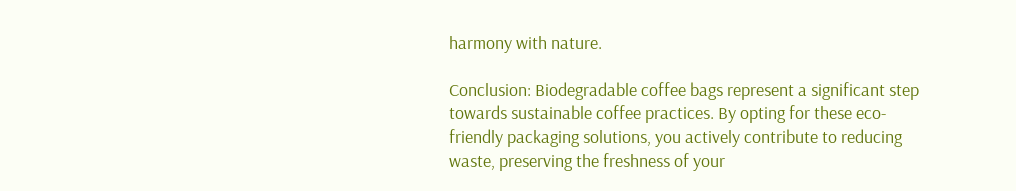harmony with nature.

Conclusion: Biodegradable coffee bags represent a significant step towards sustainable coffee practices. By opting for these eco-friendly packaging solutions, you actively contribute to reducing waste, preserving the freshness of your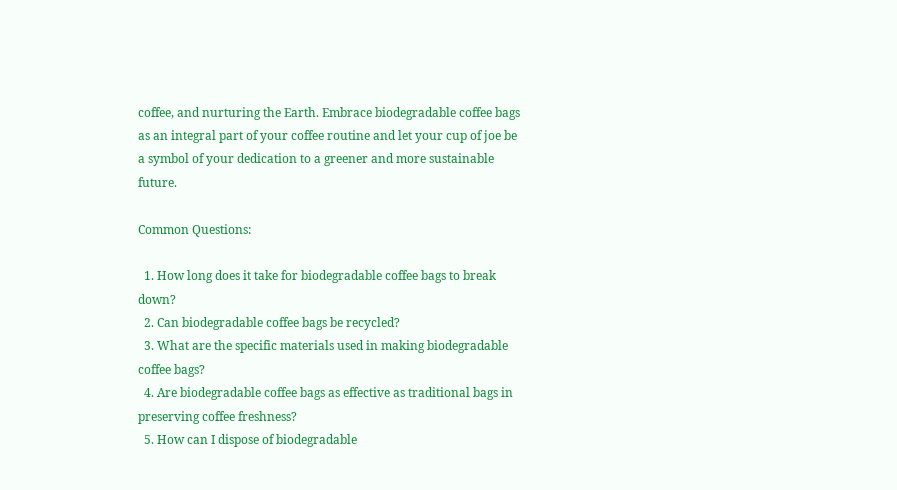coffee, and nurturing the Earth. Embrace biodegradable coffee bags as an integral part of your coffee routine and let your cup of joe be a symbol of your dedication to a greener and more sustainable future.

Common Questions:

  1. How long does it take for biodegradable coffee bags to break down?
  2. Can biodegradable coffee bags be recycled?
  3. What are the specific materials used in making biodegradable coffee bags?
  4. Are biodegradable coffee bags as effective as traditional bags in preserving coffee freshness?
  5. How can I dispose of biodegradable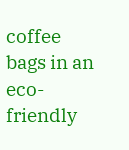coffee bags in an eco-friendly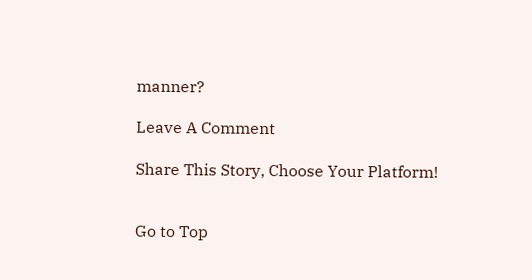manner?

Leave A Comment

Share This Story, Choose Your Platform!


Go to Top